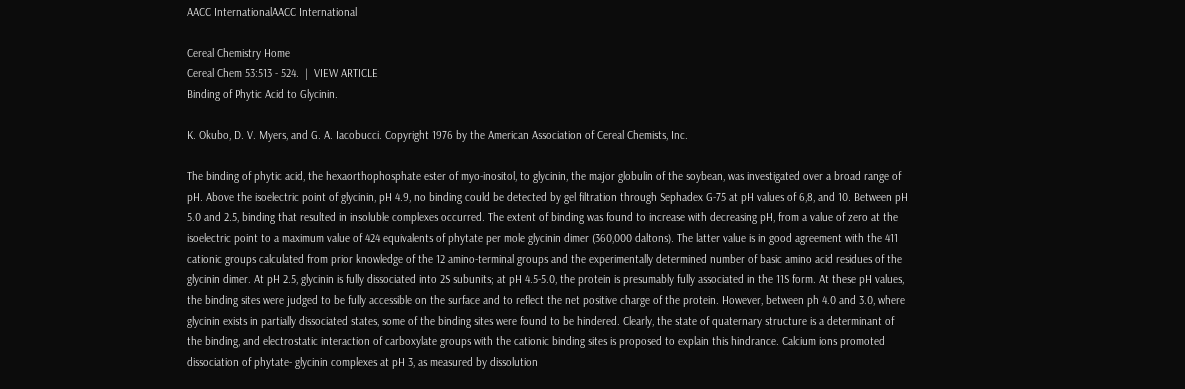AACC InternationalAACC International

Cereal Chemistry Home
Cereal Chem 53:513 - 524.  |  VIEW ARTICLE
Binding of Phytic Acid to Glycinin.

K. Okubo, D. V. Myers, and G. A. Iacobucci. Copyright 1976 by the American Association of Cereal Chemists, Inc.

The binding of phytic acid, the hexaorthophosphate ester of myo-inositol, to glycinin, the major globulin of the soybean, was investigated over a broad range of pH. Above the isoelectric point of glycinin, pH 4.9, no binding could be detected by gel filtration through Sephadex G-75 at pH values of 6,8, and 10. Between pH 5.0 and 2.5, binding that resulted in insoluble complexes occurred. The extent of binding was found to increase with decreasing pH, from a value of zero at the isoelectric point to a maximum value of 424 equivalents of phytate per mole glycinin dimer (360,000 daltons). The latter value is in good agreement with the 411 cationic groups calculated from prior knowledge of the 12 amino-terminal groups and the experimentally determined number of basic amino acid residues of the glycinin dimer. At pH 2.5, glycinin is fully dissociated into 2S subunits; at pH 4.5-5.0, the protein is presumably fully associated in the 11S form. At these pH values, the binding sites were judged to be fully accessible on the surface and to reflect the net positive charge of the protein. However, between ph 4.0 and 3.0, where glycinin exists in partially dissociated states, some of the binding sites were found to be hindered. Clearly, the state of quaternary structure is a determinant of the binding, and electrostatic interaction of carboxylate groups with the cationic binding sites is proposed to explain this hindrance. Calcium ions promoted dissociation of phytate- glycinin complexes at pH 3, as measured by dissolution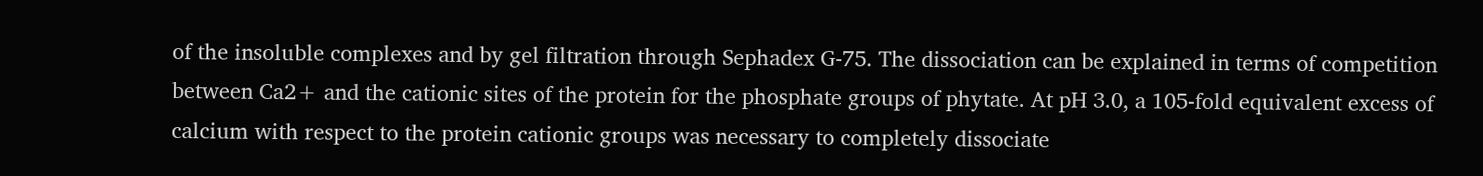of the insoluble complexes and by gel filtration through Sephadex G-75. The dissociation can be explained in terms of competition between Ca2+ and the cationic sites of the protein for the phosphate groups of phytate. At pH 3.0, a 105-fold equivalent excess of calcium with respect to the protein cationic groups was necessary to completely dissociate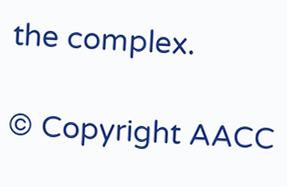the complex.

© Copyright AACC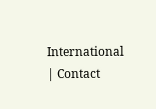International  | Contact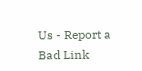Us - Report a Bad Link